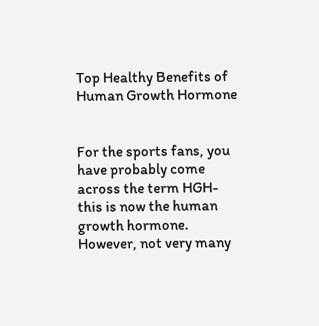Top Healthy Benefits of Human Growth Hormone


For the sports fans, you have probably come across the term HGH-this is now the human growth hormone. However, not very many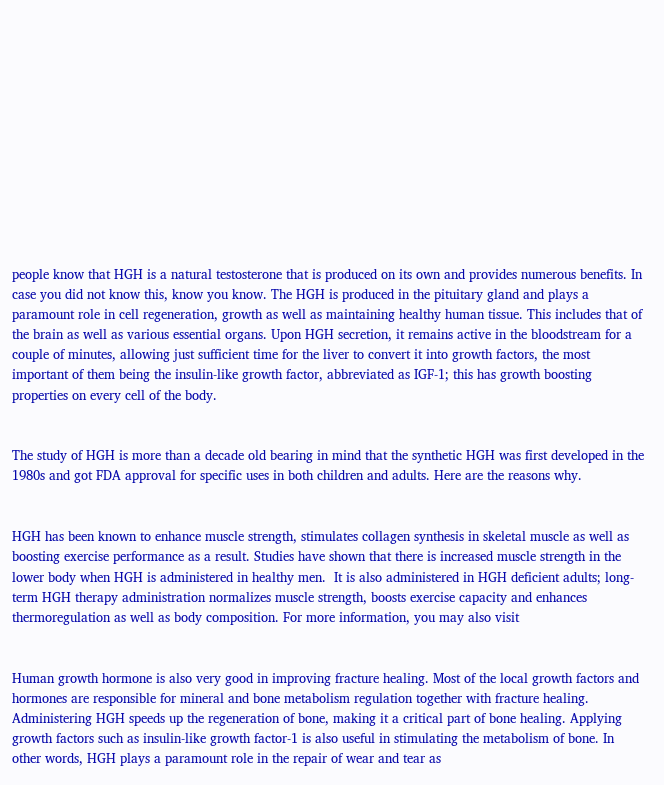people know that HGH is a natural testosterone that is produced on its own and provides numerous benefits. In case you did not know this, know you know. The HGH is produced in the pituitary gland and plays a paramount role in cell regeneration, growth as well as maintaining healthy human tissue. This includes that of the brain as well as various essential organs. Upon HGH secretion, it remains active in the bloodstream for a couple of minutes, allowing just sufficient time for the liver to convert it into growth factors, the most important of them being the insulin-like growth factor, abbreviated as IGF-1; this has growth boosting properties on every cell of the body.


The study of HGH is more than a decade old bearing in mind that the synthetic HGH was first developed in the 1980s and got FDA approval for specific uses in both children and adults. Here are the reasons why.


HGH has been known to enhance muscle strength, stimulates collagen synthesis in skeletal muscle as well as boosting exercise performance as a result. Studies have shown that there is increased muscle strength in the lower body when HGH is administered in healthy men.  It is also administered in HGH deficient adults; long-term HGH therapy administration normalizes muscle strength, boosts exercise capacity and enhances thermoregulation as well as body composition. For more information, you may also visit


Human growth hormone is also very good in improving fracture healing. Most of the local growth factors and hormones are responsible for mineral and bone metabolism regulation together with fracture healing. Administering HGH speeds up the regeneration of bone, making it a critical part of bone healing. Applying growth factors such as insulin-like growth factor-1 is also useful in stimulating the metabolism of bone. In other words, HGH plays a paramount role in the repair of wear and tear as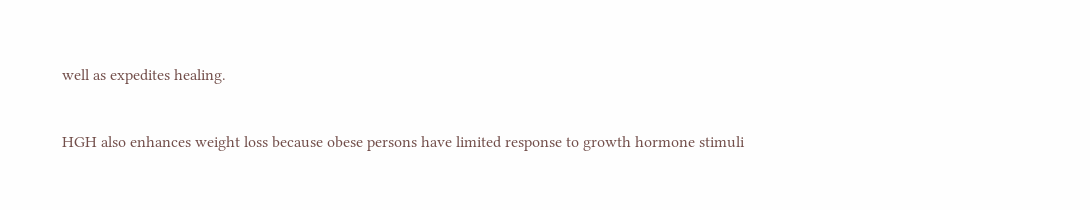well as expedites healing.


HGH also enhances weight loss because obese persons have limited response to growth hormone stimuli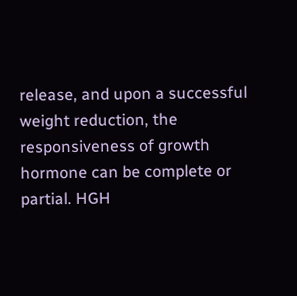release, and upon a successful weight reduction, the responsiveness of growth hormone can be complete or partial. HGH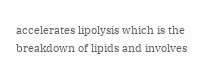accelerates lipolysis which is the breakdown of lipids and involves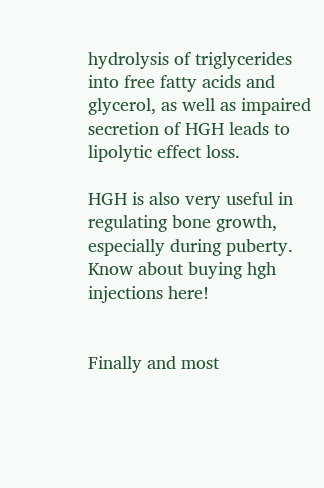hydrolysis of triglycerides into free fatty acids and glycerol, as well as impaired secretion of HGH leads to lipolytic effect loss.

HGH is also very useful in regulating bone growth, especially during puberty. Know about buying hgh injections here!


Finally and most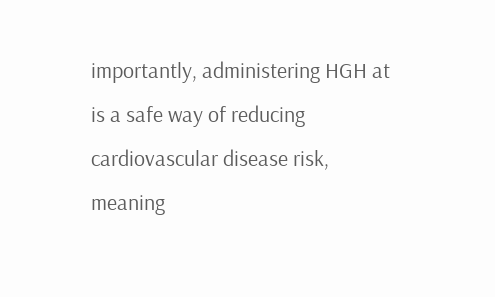importantly, administering HGH at is a safe way of reducing cardiovascular disease risk, meaning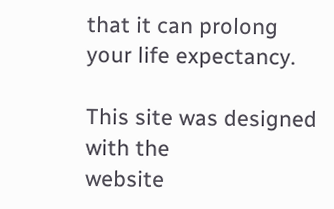that it can prolong your life expectancy.

This site was designed with the
website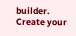builder. Create your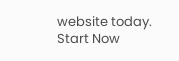website today.
Start Now